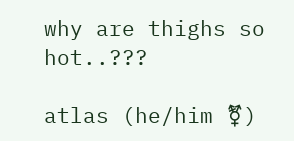why are thighs so hot..???

atlas (he/him ⚧)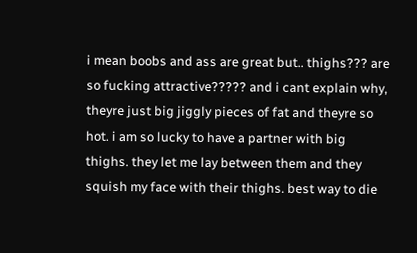i mean boobs and ass are great but.. thighs??? are so fucking attractive????? and i cant explain why, theyre just big jiggly pieces of fat and theyre so hot. i am so lucky to have a partner with big thighs. they let me lay between them and they squish my face with their thighs. best way to die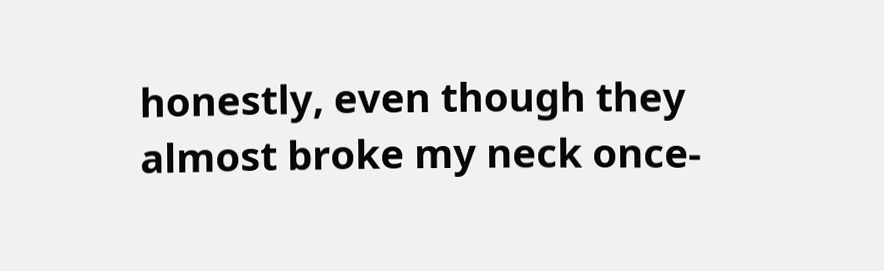honestly, even though they almost broke my neck once-